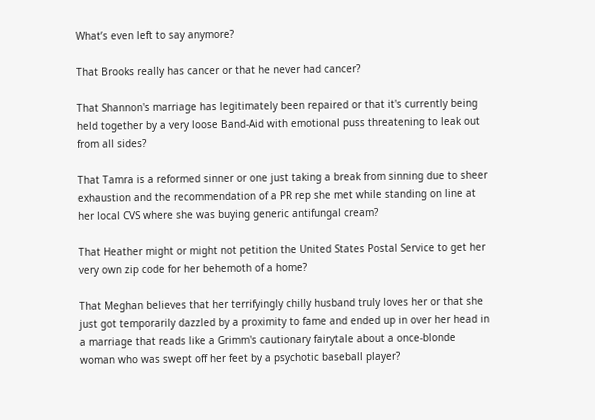What’s even left to say anymore?

That Brooks really has cancer or that he never had cancer?

That Shannon's marriage has legitimately been repaired or that it's currently being held together by a very loose Band-Aid with emotional puss threatening to leak out from all sides?

That Tamra is a reformed sinner or one just taking a break from sinning due to sheer exhaustion and the recommendation of a PR rep she met while standing on line at her local CVS where she was buying generic antifungal cream?

That Heather might or might not petition the United States Postal Service to get her very own zip code for her behemoth of a home?

That Meghan believes that her terrifyingly chilly husband truly loves her or that she just got temporarily dazzled by a proximity to fame and ended up in over her head in a marriage that reads like a Grimm's cautionary fairytale about a once-blonde woman who was swept off her feet by a psychotic baseball player?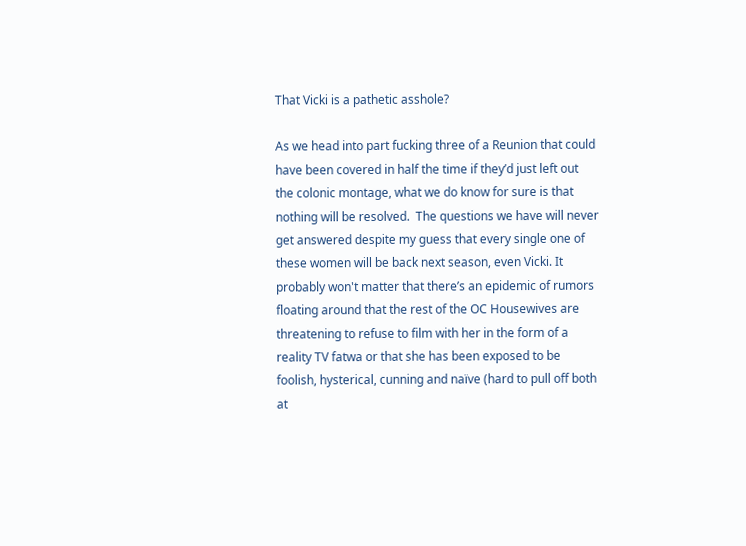That Vicki is a pathetic asshole?

As we head into part fucking three of a Reunion that could have been covered in half the time if they’d just left out the colonic montage, what we do know for sure is that nothing will be resolved.  The questions we have will never get answered despite my guess that every single one of these women will be back next season, even Vicki. It probably won't matter that there’s an epidemic of rumors floating around that the rest of the OC Housewives are threatening to refuse to film with her in the form of a reality TV fatwa or that she has been exposed to be foolish, hysterical, cunning and naïve (hard to pull off both at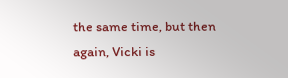the same time, but then again, Vicki is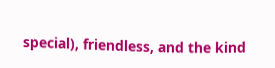special), friendless, and the kind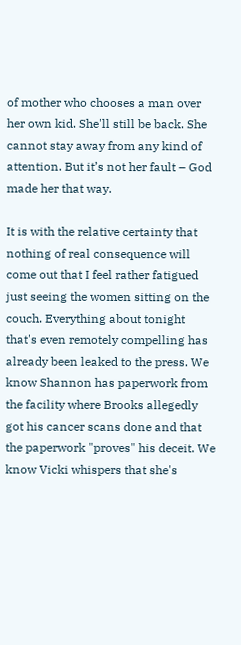of mother who chooses a man over her own kid. She'll still be back. She cannot stay away from any kind of attention. But it’s not her fault – God made her that way.

It is with the relative certainty that nothing of real consequence will come out that I feel rather fatigued just seeing the women sitting on the couch. Everything about tonight that's even remotely compelling has already been leaked to the press. We know Shannon has paperwork from the facility where Brooks allegedly got his cancer scans done and that the paperwork "proves" his deceit. We know Vicki whispers that she's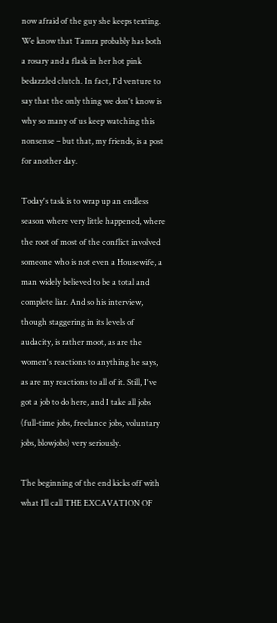now afraid of the guy she keeps texting. We know that Tamra probably has both a rosary and a flask in her hot pink bedazzled clutch. In fact, I'd venture to say that the only thing we don't know is why so many of us keep watching this nonsense – but that, my friends, is a post for another day.

Today's task is to wrap up an endless season where very little happened, where the root of most of the conflict involved someone who is not even a Housewife, a man widely believed to be a total and complete liar. And so his interview, though staggering in its levels of audacity, is rather moot, as are the women's reactions to anything he says, as are my reactions to all of it. Still, I've got a job to do here, and I take all jobs (full-time jobs, freelance jobs, voluntary jobs, blowjobs) very seriously.

The beginning of the end kicks off with what I’ll call THE EXCAVATION OF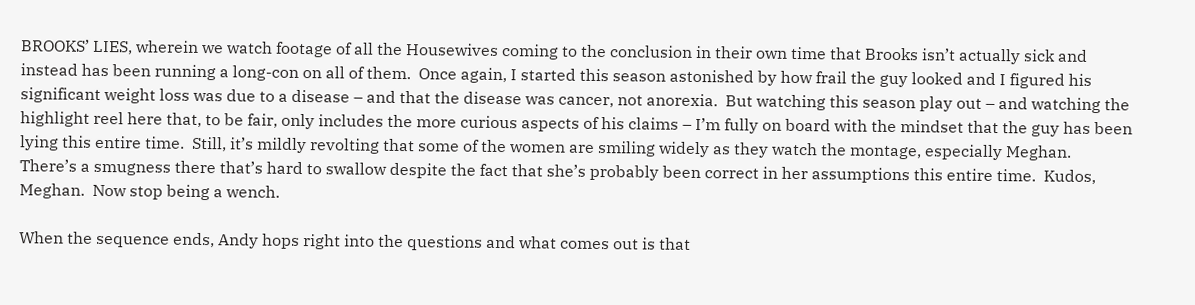BROOKS’ LIES, wherein we watch footage of all the Housewives coming to the conclusion in their own time that Brooks isn’t actually sick and instead has been running a long-con on all of them.  Once again, I started this season astonished by how frail the guy looked and I figured his significant weight loss was due to a disease – and that the disease was cancer, not anorexia.  But watching this season play out – and watching the highlight reel here that, to be fair, only includes the more curious aspects of his claims – I’m fully on board with the mindset that the guy has been lying this entire time.  Still, it’s mildly revolting that some of the women are smiling widely as they watch the montage, especially Meghan.  There’s a smugness there that’s hard to swallow despite the fact that she’s probably been correct in her assumptions this entire time.  Kudos, Meghan.  Now stop being a wench.

When the sequence ends, Andy hops right into the questions and what comes out is that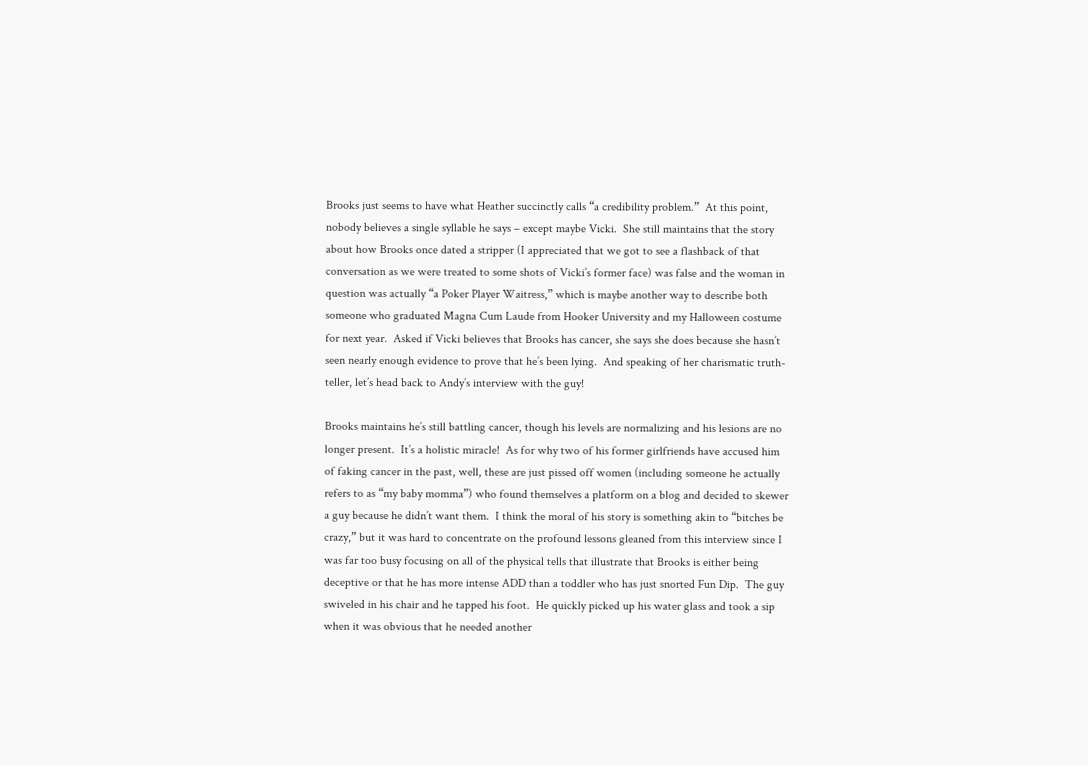Brooks just seems to have what Heather succinctly calls “a credibility problem.”  At this point, nobody believes a single syllable he says – except maybe Vicki.  She still maintains that the story about how Brooks once dated a stripper (I appreciated that we got to see a flashback of that conversation as we were treated to some shots of Vicki’s former face) was false and the woman in question was actually “a Poker Player Waitress,” which is maybe another way to describe both someone who graduated Magna Cum Laude from Hooker University and my Halloween costume for next year.  Asked if Vicki believes that Brooks has cancer, she says she does because she hasn’t seen nearly enough evidence to prove that he’s been lying.  And speaking of her charismatic truth-teller, let’s head back to Andy’s interview with the guy!

Brooks maintains he’s still battling cancer, though his levels are normalizing and his lesions are no longer present.  It’s a holistic miracle!  As for why two of his former girlfriends have accused him of faking cancer in the past, well, these are just pissed off women (including someone he actually refers to as “my baby momma”) who found themselves a platform on a blog and decided to skewer a guy because he didn’t want them.  I think the moral of his story is something akin to “bitches be crazy,” but it was hard to concentrate on the profound lessons gleaned from this interview since I was far too busy focusing on all of the physical tells that illustrate that Brooks is either being deceptive or that he has more intense ADD than a toddler who has just snorted Fun Dip.  The guy swiveled in his chair and he tapped his foot.  He quickly picked up his water glass and took a sip when it was obvious that he needed another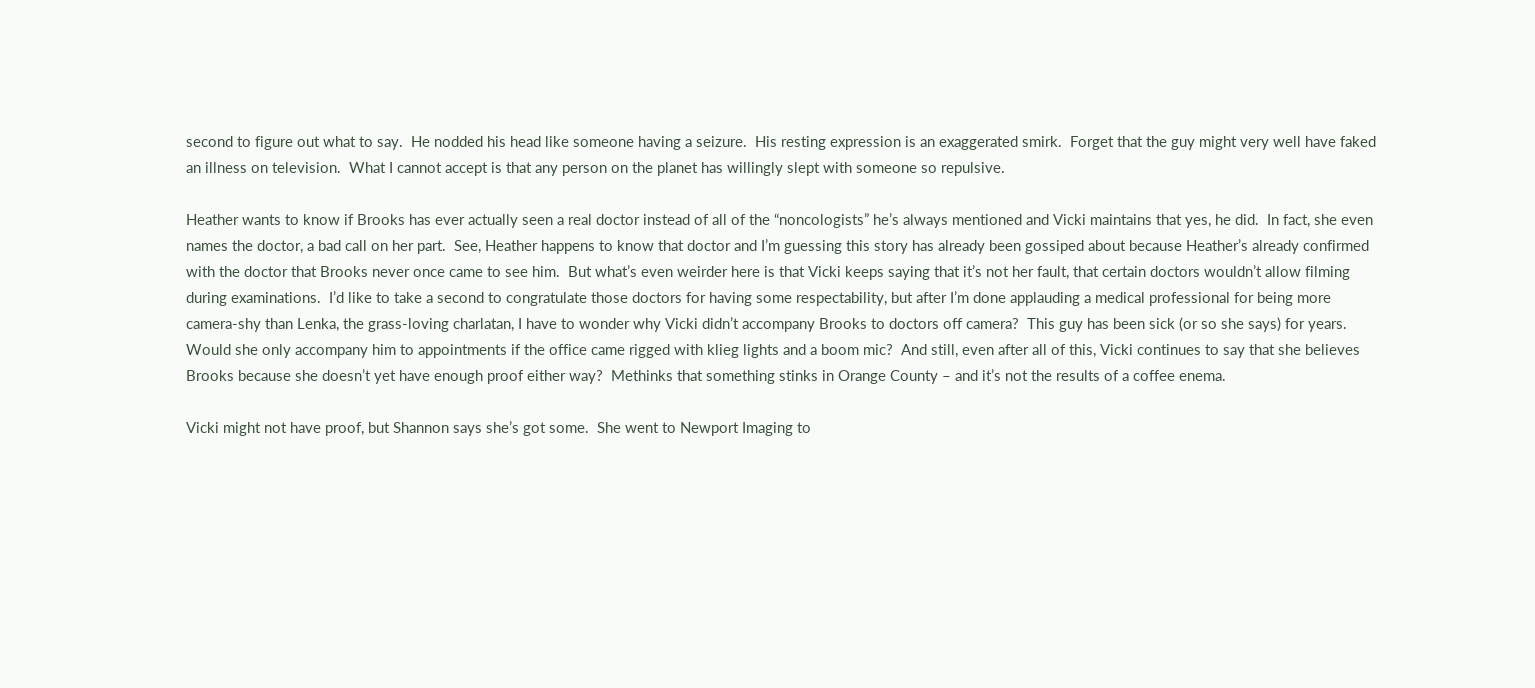second to figure out what to say.  He nodded his head like someone having a seizure.  His resting expression is an exaggerated smirk.  Forget that the guy might very well have faked an illness on television.  What I cannot accept is that any person on the planet has willingly slept with someone so repulsive.

Heather wants to know if Brooks has ever actually seen a real doctor instead of all of the “noncologists” he’s always mentioned and Vicki maintains that yes, he did.  In fact, she even names the doctor, a bad call on her part.  See, Heather happens to know that doctor and I’m guessing this story has already been gossiped about because Heather’s already confirmed with the doctor that Brooks never once came to see him.  But what’s even weirder here is that Vicki keeps saying that it’s not her fault, that certain doctors wouldn’t allow filming during examinations.  I’d like to take a second to congratulate those doctors for having some respectability, but after I’m done applauding a medical professional for being more camera-shy than Lenka, the grass-loving charlatan, I have to wonder why Vicki didn’t accompany Brooks to doctors off camera?  This guy has been sick (or so she says) for years.  Would she only accompany him to appointments if the office came rigged with klieg lights and a boom mic?  And still, even after all of this, Vicki continues to say that she believes Brooks because she doesn’t yet have enough proof either way?  Methinks that something stinks in Orange County – and it’s not the results of a coffee enema.

Vicki might not have proof, but Shannon says she’s got some.  She went to Newport Imaging to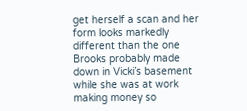get herself a scan and her form looks markedly different than the one Brooks probably made down in Vicki’s basement while she was at work making money so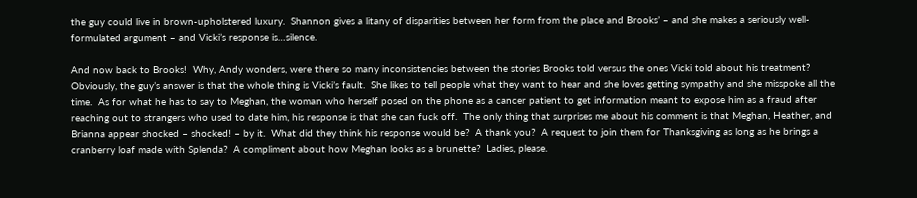the guy could live in brown-upholstered luxury.  Shannon gives a litany of disparities between her form from the place and Brooks’ – and she makes a seriously well-formulated argument – and Vicki’s response is…silence.

And now back to Brooks!  Why, Andy wonders, were there so many inconsistencies between the stories Brooks told versus the ones Vicki told about his treatment?  Obviously, the guy’s answer is that the whole thing is Vicki’s fault.  She likes to tell people what they want to hear and she loves getting sympathy and she misspoke all the time.  As for what he has to say to Meghan, the woman who herself posed on the phone as a cancer patient to get information meant to expose him as a fraud after reaching out to strangers who used to date him, his response is that she can fuck off.  The only thing that surprises me about his comment is that Meghan, Heather, and Brianna appear shocked – shocked! – by it.  What did they think his response would be?  A thank you?  A request to join them for Thanksgiving as long as he brings a cranberry loaf made with Splenda?  A compliment about how Meghan looks as a brunette?  Ladies, please.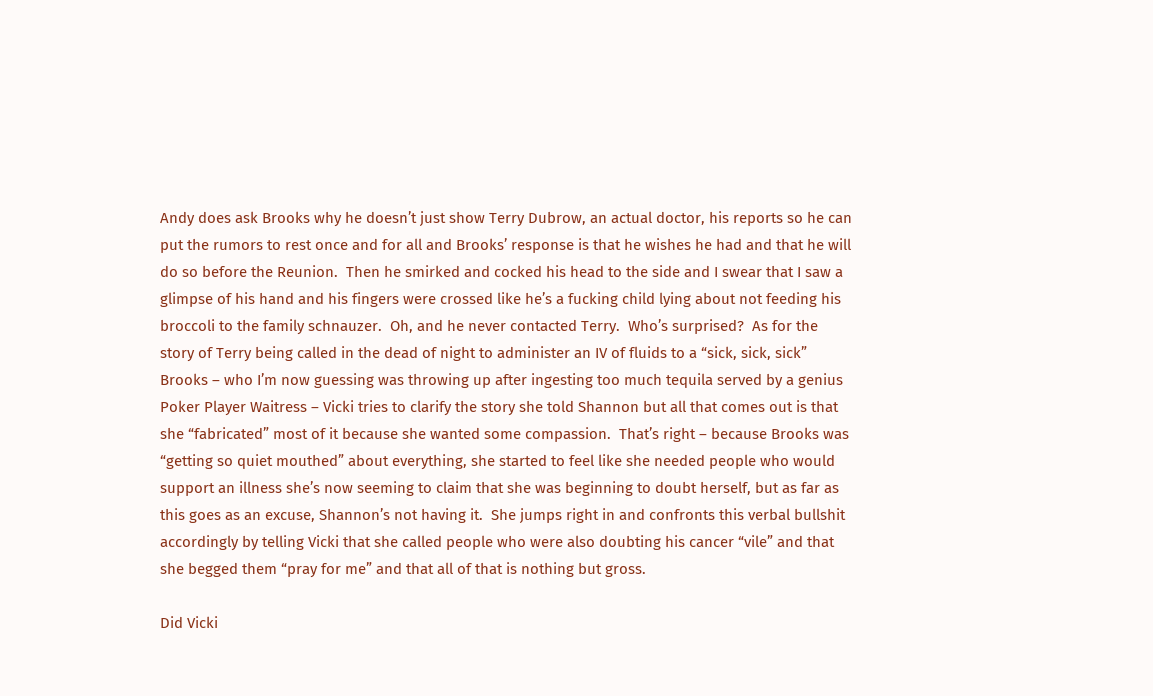Andy does ask Brooks why he doesn’t just show Terry Dubrow, an actual doctor, his reports so he can put the rumors to rest once and for all and Brooks’ response is that he wishes he had and that he will do so before the Reunion.  Then he smirked and cocked his head to the side and I swear that I saw a glimpse of his hand and his fingers were crossed like he’s a fucking child lying about not feeding his broccoli to the family schnauzer.  Oh, and he never contacted Terry.  Who’s surprised?  As for the story of Terry being called in the dead of night to administer an IV of fluids to a “sick, sick, sick” Brooks – who I’m now guessing was throwing up after ingesting too much tequila served by a genius Poker Player Waitress – Vicki tries to clarify the story she told Shannon but all that comes out is that she “fabricated” most of it because she wanted some compassion.  That’s right – because Brooks was “getting so quiet mouthed” about everything, she started to feel like she needed people who would support an illness she’s now seeming to claim that she was beginning to doubt herself, but as far as this goes as an excuse, Shannon’s not having it.  She jumps right in and confronts this verbal bullshit accordingly by telling Vicki that she called people who were also doubting his cancer “vile” and that she begged them “pray for me” and that all of that is nothing but gross.

Did Vicki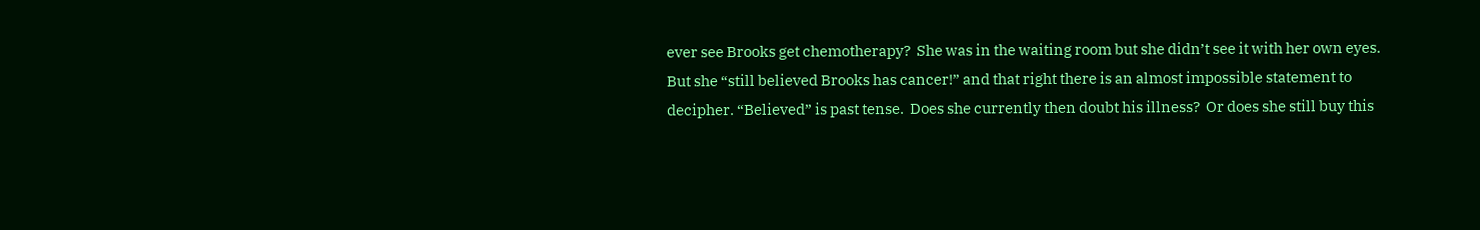ever see Brooks get chemotherapy?  She was in the waiting room but she didn’t see it with her own eyes.  But she “still believed Brooks has cancer!” and that right there is an almost impossible statement to decipher. “Believed” is past tense.  Does she currently then doubt his illness?  Or does she still buy this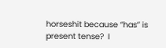horseshit because “has” is present tense?  I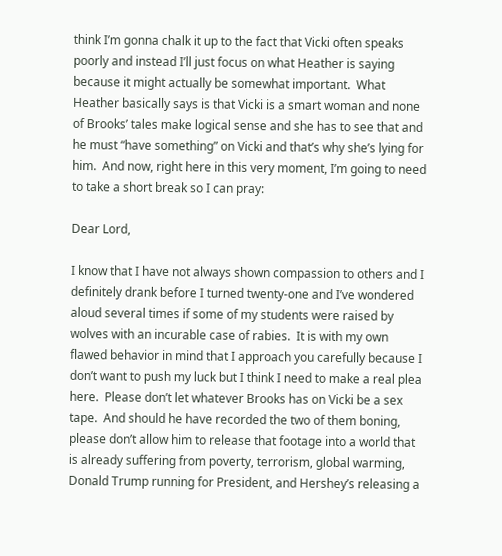think I’m gonna chalk it up to the fact that Vicki often speaks poorly and instead I’ll just focus on what Heather is saying because it might actually be somewhat important.  What Heather basically says is that Vicki is a smart woman and none of Brooks’ tales make logical sense and she has to see that and he must “have something” on Vicki and that’s why she’s lying for him.  And now, right here in this very moment, I’m going to need to take a short break so I can pray:

Dear Lord,

I know that I have not always shown compassion to others and I definitely drank before I turned twenty-one and I’ve wondered aloud several times if some of my students were raised by wolves with an incurable case of rabies.  It is with my own flawed behavior in mind that I approach you carefully because I don’t want to push my luck but I think I need to make a real plea here.  Please don’t let whatever Brooks has on Vicki be a sex tape.  And should he have recorded the two of them boning, please don’t allow him to release that footage into a world that is already suffering from poverty, terrorism, global warming, Donald Trump running for President, and Hershey’s releasing a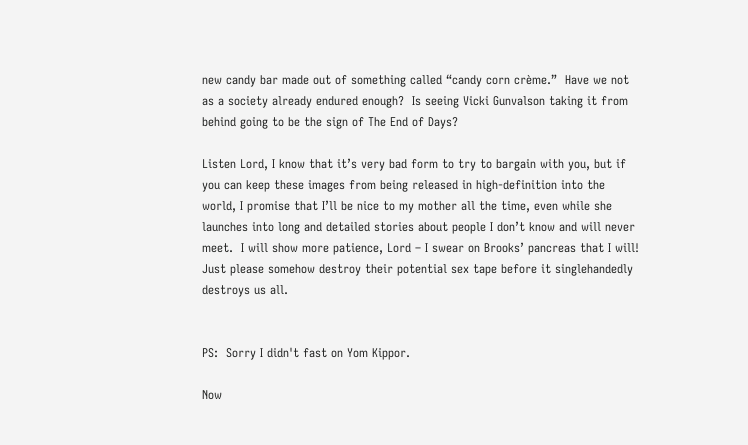new candy bar made out of something called “candy corn crème.”  Have we not as a society already endured enough?  Is seeing Vicki Gunvalson taking it from behind going to be the sign of The End of Days?

Listen Lord, I know that it’s very bad form to try to bargain with you, but if you can keep these images from being released in high-definition into the world, I promise that I’ll be nice to my mother all the time, even while she launches into long and detailed stories about people I don’t know and will never meet.  I will show more patience, Lord – I swear on Brooks’ pancreas that I will!  Just please somehow destroy their potential sex tape before it singlehandedly destroys us all.


PS:  Sorry I didn't fast on Yom Kippor.

Now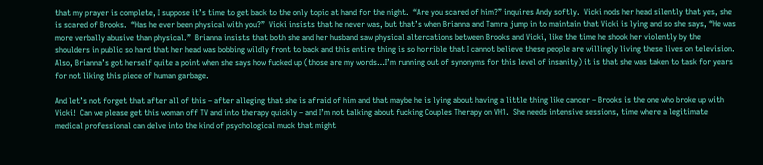that my prayer is complete, I suppose it’s time to get back to the only topic at hand for the night.  “Are you scared of him?” inquires Andy softly.  Vicki nods her head silently that yes, she is scared of Brooks.  “Has he ever been physical with you?”  Vicki insists that he never was, but that’s when Brianna and Tamra jump in to maintain that Vicki is lying and so she says, “He was more verbally abusive than physical.”  Brianna insists that both she and her husband saw physical altercations between Brooks and Vicki, like the time he shook her violently by the shoulders in public so hard that her head was bobbing wildly front to back and this entire thing is so horrible that I cannot believe these people are willingly living these lives on television.  Also, Brianna’s got herself quite a point when she says how fucked up (those are my words…I’m running out of synonyms for this level of insanity) it is that she was taken to task for years for not liking this piece of human garbage.

And let’s not forget that after all of this – after alleging that she is afraid of him and that maybe he is lying about having a little thing like cancer – Brooks is the one who broke up with Vicki!  Can we please get this woman off TV and into therapy quickly – and I’m not talking about fucking Couples Therapy on VH1.  She needs intensive sessions, time where a legitimate medical professional can delve into the kind of psychological muck that might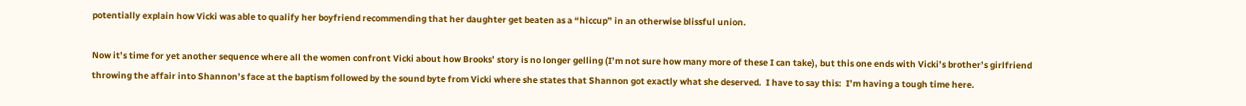potentially explain how Vicki was able to qualify her boyfriend recommending that her daughter get beaten as a “hiccup” in an otherwise blissful union.

Now it’s time for yet another sequence where all the women confront Vicki about how Brooks’ story is no longer gelling (I’m not sure how many more of these I can take), but this one ends with Vicki’s brother’s girlfriend throwing the affair into Shannon’s face at the baptism followed by the sound byte from Vicki where she states that Shannon got exactly what she deserved.  I have to say this:  I’m having a tough time here.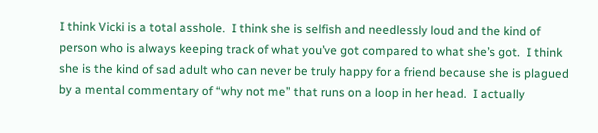I think Vicki is a total asshole.  I think she is selfish and needlessly loud and the kind of person who is always keeping track of what you’ve got compared to what she’s got.  I think she is the kind of sad adult who can never be truly happy for a friend because she is plagued by a mental commentary of “why not me” that runs on a loop in her head.  I actually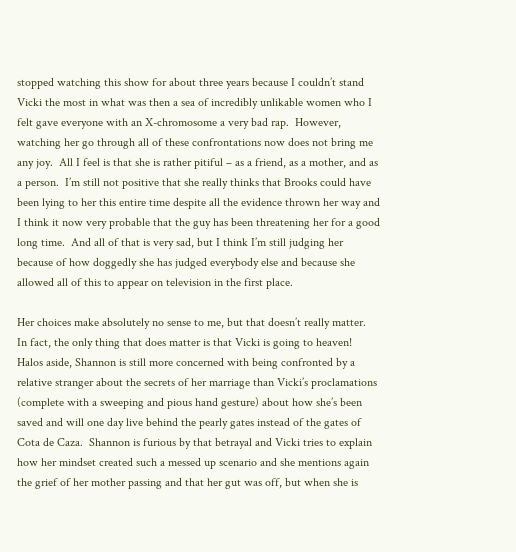stopped watching this show for about three years because I couldn’t stand Vicki the most in what was then a sea of incredibly unlikable women who I felt gave everyone with an X-chromosome a very bad rap.  However, watching her go through all of these confrontations now does not bring me any joy.  All I feel is that she is rather pitiful – as a friend, as a mother, and as a person.  I’m still not positive that she really thinks that Brooks could have been lying to her this entire time despite all the evidence thrown her way and I think it now very probable that the guy has been threatening her for a good long time.  And all of that is very sad, but I think I’m still judging her because of how doggedly she has judged everybody else and because she allowed all of this to appear on television in the first place.

Her choices make absolutely no sense to me, but that doesn’t really matter.  In fact, the only thing that does matter is that Vicki is going to heaven!  Halos aside, Shannon is still more concerned with being confronted by a relative stranger about the secrets of her marriage than Vicki’s proclamations (complete with a sweeping and pious hand gesture) about how she’s been saved and will one day live behind the pearly gates instead of the gates of Cota de Caza.  Shannon is furious by that betrayal and Vicki tries to explain how her mindset created such a messed up scenario and she mentions again the grief of her mother passing and that her gut was off, but when she is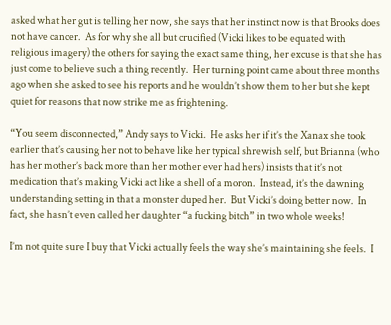asked what her gut is telling her now, she says that her instinct now is that Brooks does not have cancer.  As for why she all but crucified (Vicki likes to be equated with religious imagery) the others for saying the exact same thing, her excuse is that she has just come to believe such a thing recently.  Her turning point came about three months ago when she asked to see his reports and he wouldn’t show them to her but she kept quiet for reasons that now strike me as frightening.

“You seem disconnected,” Andy says to Vicki.  He asks her if it’s the Xanax she took earlier that’s causing her not to behave like her typical shrewish self, but Brianna (who has her mother’s back more than her mother ever had hers) insists that it’s not medication that’s making Vicki act like a shell of a moron.  Instead, it’s the dawning understanding setting in that a monster duped her.  But Vicki’s doing better now.  In fact, she hasn’t even called her daughter “a fucking bitch” in two whole weeks!

I’m not quite sure I buy that Vicki actually feels the way she’s maintaining she feels.  I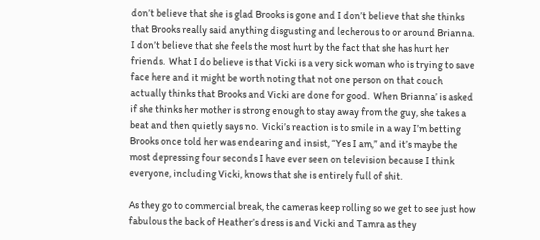don’t believe that she is glad Brooks is gone and I don’t believe that she thinks that Brooks really said anything disgusting and lecherous to or around Brianna.  I don’t believe that she feels the most hurt by the fact that she has hurt her friends.  What I do believe is that Vicki is a very sick woman who is trying to save face here and it might be worth noting that not one person on that couch actually thinks that Brooks and Vicki are done for good.  When Brianna’ is asked if she thinks her mother is strong enough to stay away from the guy, she takes a beat and then quietly says no.  Vicki’s reaction is to smile in a way I’m betting Brooks once told her was endearing and insist, “Yes I am,” and it’s maybe the most depressing four seconds I have ever seen on television because I think everyone, including Vicki, knows that she is entirely full of shit.

As they go to commercial break, the cameras keep rolling so we get to see just how fabulous the back of Heather’s dress is and Vicki and Tamra as they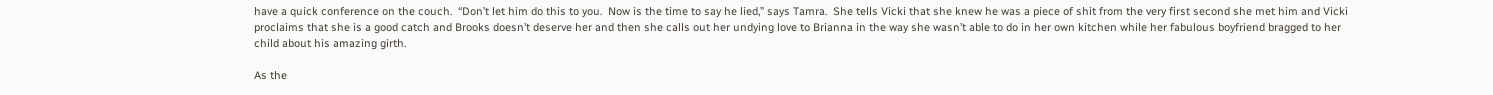have a quick conference on the couch.  “Don’t let him do this to you.  Now is the time to say he lied,” says Tamra.  She tells Vicki that she knew he was a piece of shit from the very first second she met him and Vicki proclaims that she is a good catch and Brooks doesn’t deserve her and then she calls out her undying love to Brianna in the way she wasn’t able to do in her own kitchen while her fabulous boyfriend bragged to her child about his amazing girth.

As the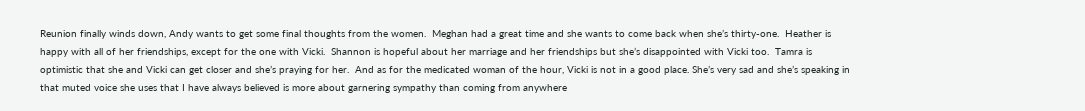Reunion finally winds down, Andy wants to get some final thoughts from the women.  Meghan had a great time and she wants to come back when she’s thirty-one.  Heather is happy with all of her friendships, except for the one with Vicki.  Shannon is hopeful about her marriage and her friendships but she’s disappointed with Vicki too.  Tamra is optimistic that she and Vicki can get closer and she’s praying for her.  And as for the medicated woman of the hour, Vicki is not in a good place. She’s very sad and she’s speaking in that muted voice she uses that I have always believed is more about garnering sympathy than coming from anywhere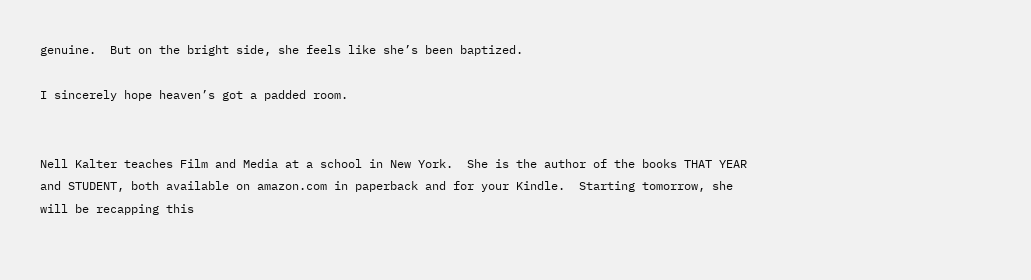genuine.  But on the bright side, she feels like she’s been baptized.

I sincerely hope heaven’s got a padded room.


Nell Kalter teaches Film and Media at a school in New York.  She is the author of the books THAT YEAR and STUDENT, both available on amazon.com in paperback and for your Kindle.  Starting tomorrow, she will be recapping this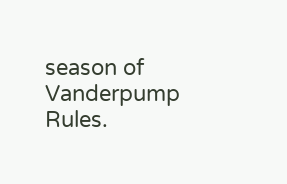season of Vanderpump Rules.